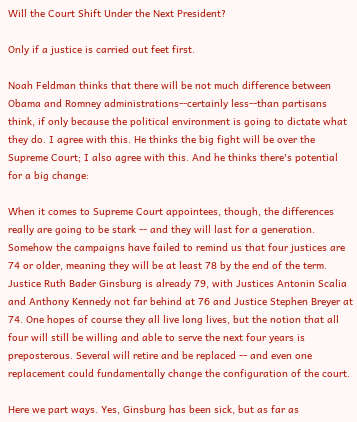Will the Court Shift Under the Next President?

Only if a justice is carried out feet first.

Noah Feldman thinks that there will be not much difference between Obama and Romney administrations--certainly less--than partisans think, if only because the political environment is going to dictate what they do. I agree with this. He thinks the big fight will be over the Supreme Court; I also agree with this. And he thinks there's potential for a big change:

When it comes to Supreme Court appointees, though, the differences really are going to be stark -- and they will last for a generation. Somehow the campaigns have failed to remind us that four justices are 74 or older, meaning they will be at least 78 by the end of the term. Justice Ruth Bader Ginsburg is already 79, with Justices Antonin Scalia and Anthony Kennedy not far behind at 76 and Justice Stephen Breyer at 74. One hopes of course they all live long lives, but the notion that all four will still be willing and able to serve the next four years is preposterous. Several will retire and be replaced -- and even one replacement could fundamentally change the configuration of the court.

Here we part ways. Yes, Ginsburg has been sick, but as far as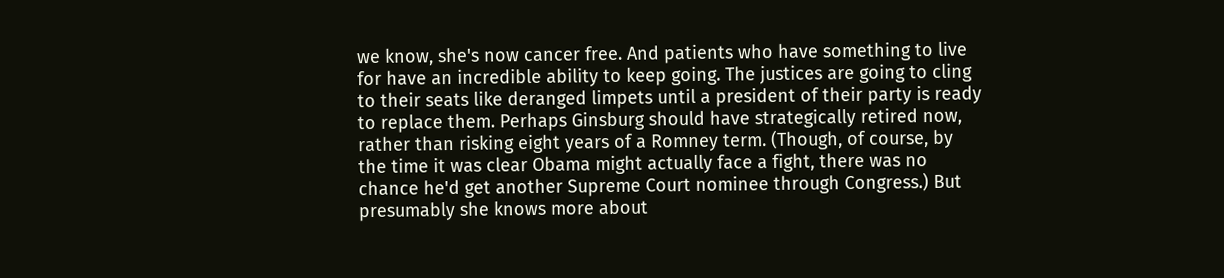we know, she's now cancer free. And patients who have something to live for have an incredible ability to keep going. The justices are going to cling to their seats like deranged limpets until a president of their party is ready to replace them. Perhaps Ginsburg should have strategically retired now, rather than risking eight years of a Romney term. (Though, of course, by the time it was clear Obama might actually face a fight, there was no chance he'd get another Supreme Court nominee through Congress.) But presumably she knows more about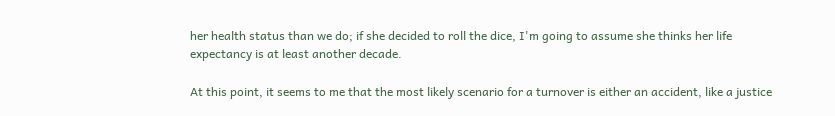her health status than we do; if she decided to roll the dice, I'm going to assume she thinks her life expectancy is at least another decade.

At this point, it seems to me that the most likely scenario for a turnover is either an accident, like a justice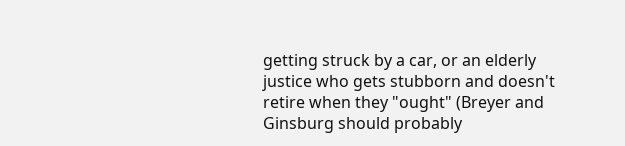getting struck by a car, or an elderly justice who gets stubborn and doesn't retire when they "ought" (Breyer and Ginsburg should probably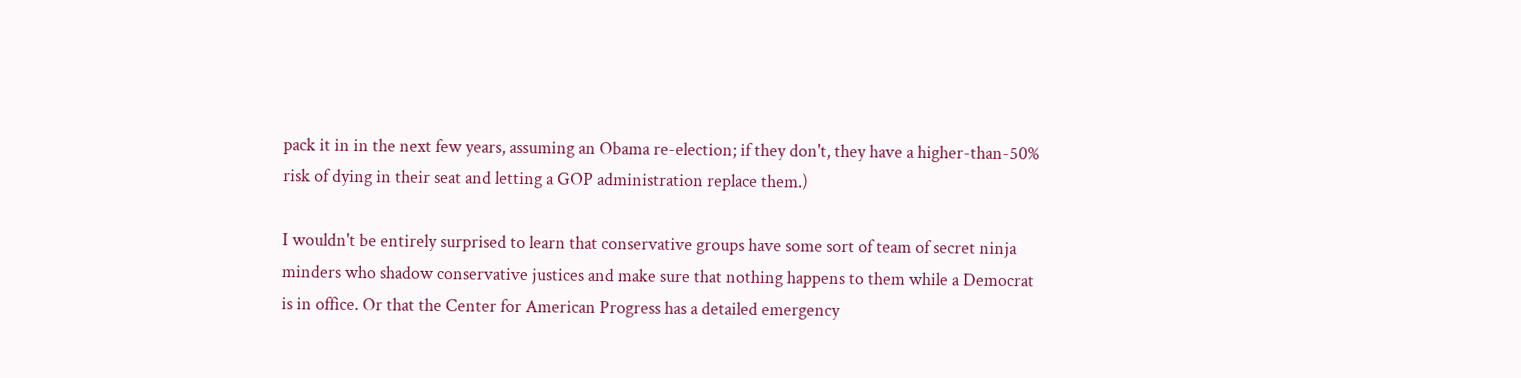pack it in in the next few years, assuming an Obama re-election; if they don't, they have a higher-than-50% risk of dying in their seat and letting a GOP administration replace them.)

I wouldn't be entirely surprised to learn that conservative groups have some sort of team of secret ninja minders who shadow conservative justices and make sure that nothing happens to them while a Democrat is in office. Or that the Center for American Progress has a detailed emergency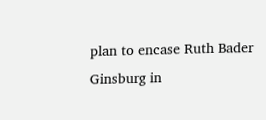plan to encase Ruth Bader Ginsburg in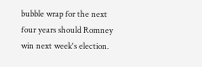bubble wrap for the next four years should Romney win next week's election.